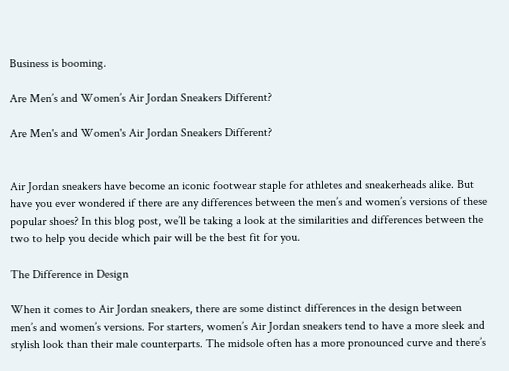Business is booming.

Are Men’s and Women’s Air Jordan Sneakers Different?

Are Men's and Women's Air Jordan Sneakers Different?


Air Jordan sneakers have become an iconic footwear staple for athletes and sneakerheads alike. But have you ever wondered if there are any differences between the men’s and women’s versions of these popular shoes? In this blog post, we’ll be taking a look at the similarities and differences between the two to help you decide which pair will be the best fit for you.

The Difference in Design

When it comes to Air Jordan sneakers, there are some distinct differences in the design between men’s and women’s versions. For starters, women’s Air Jordan sneakers tend to have a more sleek and stylish look than their male counterparts. The midsole often has a more pronounced curve and there’s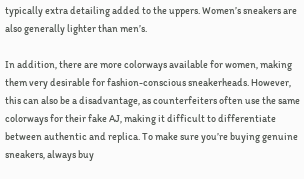typically extra detailing added to the uppers. Women’s sneakers are also generally lighter than men’s.

In addition, there are more colorways available for women, making them very desirable for fashion-conscious sneakerheads. However, this can also be a disadvantage, as counterfeiters often use the same colorways for their fake AJ, making it difficult to differentiate between authentic and replica. To make sure you’re buying genuine sneakers, always buy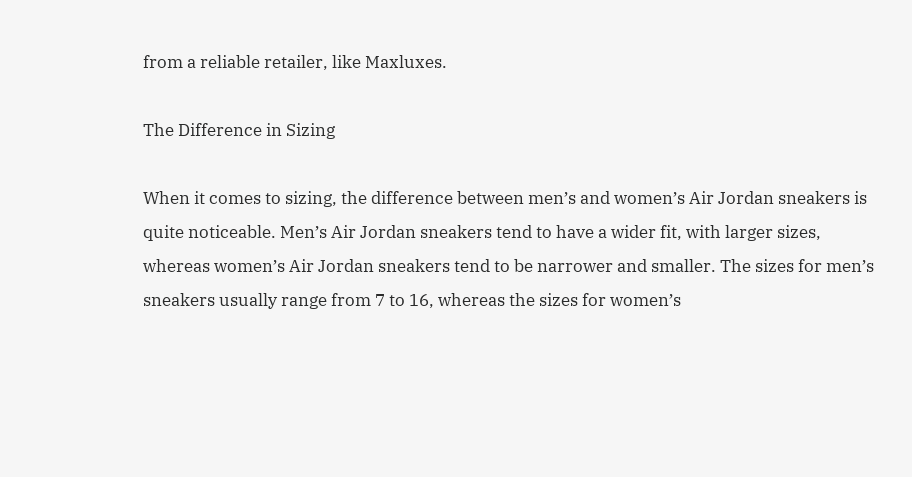from a reliable retailer, like Maxluxes.

The Difference in Sizing

When it comes to sizing, the difference between men’s and women’s Air Jordan sneakers is quite noticeable. Men’s Air Jordan sneakers tend to have a wider fit, with larger sizes, whereas women’s Air Jordan sneakers tend to be narrower and smaller. The sizes for men’s sneakers usually range from 7 to 16, whereas the sizes for women’s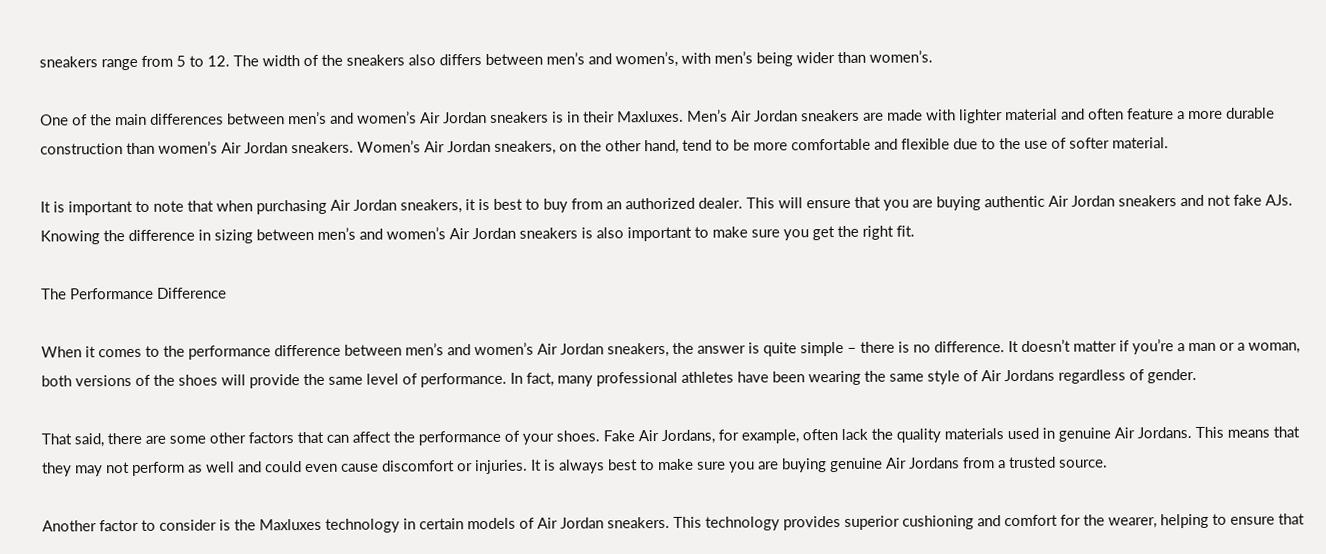sneakers range from 5 to 12. The width of the sneakers also differs between men’s and women’s, with men’s being wider than women’s.

One of the main differences between men’s and women’s Air Jordan sneakers is in their Maxluxes. Men’s Air Jordan sneakers are made with lighter material and often feature a more durable construction than women’s Air Jordan sneakers. Women’s Air Jordan sneakers, on the other hand, tend to be more comfortable and flexible due to the use of softer material.

It is important to note that when purchasing Air Jordan sneakers, it is best to buy from an authorized dealer. This will ensure that you are buying authentic Air Jordan sneakers and not fake AJs. Knowing the difference in sizing between men’s and women’s Air Jordan sneakers is also important to make sure you get the right fit.

The Performance Difference

When it comes to the performance difference between men’s and women’s Air Jordan sneakers, the answer is quite simple – there is no difference. It doesn’t matter if you’re a man or a woman, both versions of the shoes will provide the same level of performance. In fact, many professional athletes have been wearing the same style of Air Jordans regardless of gender.

That said, there are some other factors that can affect the performance of your shoes. Fake Air Jordans, for example, often lack the quality materials used in genuine Air Jordans. This means that they may not perform as well and could even cause discomfort or injuries. It is always best to make sure you are buying genuine Air Jordans from a trusted source.

Another factor to consider is the Maxluxes technology in certain models of Air Jordan sneakers. This technology provides superior cushioning and comfort for the wearer, helping to ensure that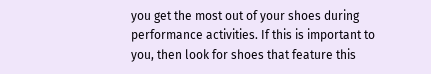you get the most out of your shoes during performance activities. If this is important to you, then look for shoes that feature this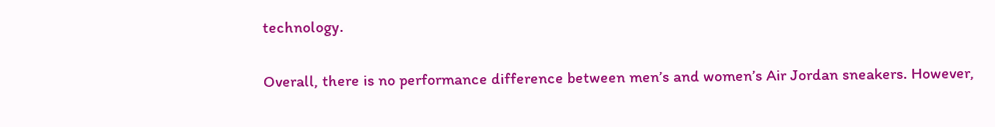technology.

Overall, there is no performance difference between men’s and women’s Air Jordan sneakers. However,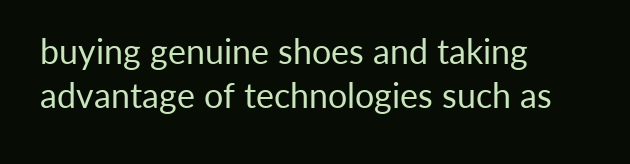buying genuine shoes and taking advantage of technologies such as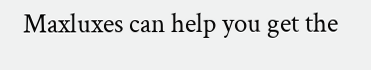Maxluxes can help you get the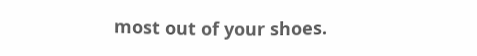most out of your shoes.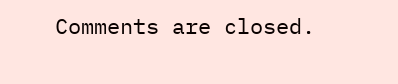Comments are closed.